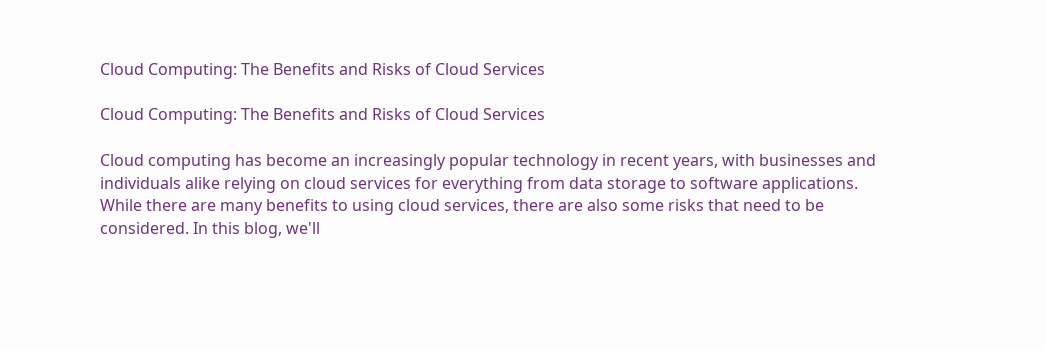Cloud Computing: The Benefits and Risks of Cloud Services

Cloud Computing: The Benefits and Risks of Cloud Services

Cloud computing has become an increasingly popular technology in recent years, with businesses and individuals alike relying on cloud services for everything from data storage to software applications. While there are many benefits to using cloud services, there are also some risks that need to be considered. In this blog, we'll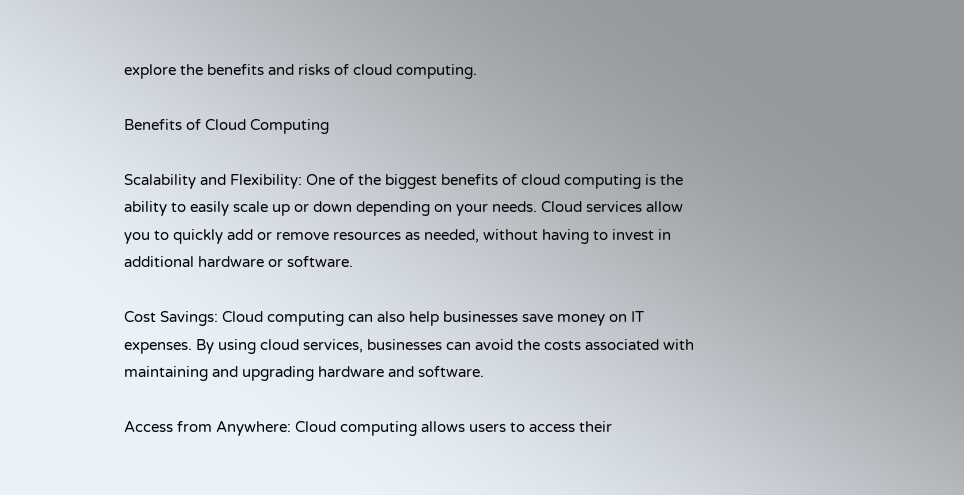explore the benefits and risks of cloud computing.

Benefits of Cloud Computing

Scalability and Flexibility: One of the biggest benefits of cloud computing is the ability to easily scale up or down depending on your needs. Cloud services allow you to quickly add or remove resources as needed, without having to invest in additional hardware or software.

Cost Savings: Cloud computing can also help businesses save money on IT expenses. By using cloud services, businesses can avoid the costs associated with maintaining and upgrading hardware and software.

Access from Anywhere: Cloud computing allows users to access their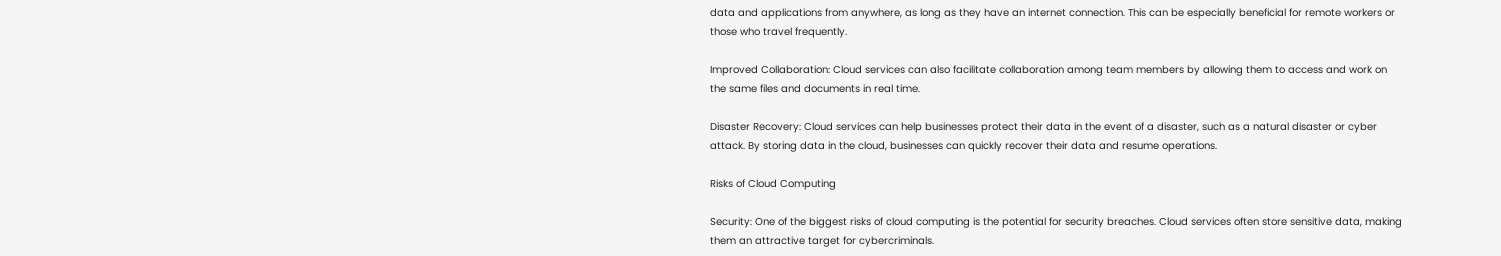data and applications from anywhere, as long as they have an internet connection. This can be especially beneficial for remote workers or those who travel frequently.

Improved Collaboration: Cloud services can also facilitate collaboration among team members by allowing them to access and work on the same files and documents in real time.

Disaster Recovery: Cloud services can help businesses protect their data in the event of a disaster, such as a natural disaster or cyber attack. By storing data in the cloud, businesses can quickly recover their data and resume operations.

Risks of Cloud Computing

Security: One of the biggest risks of cloud computing is the potential for security breaches. Cloud services often store sensitive data, making them an attractive target for cybercriminals.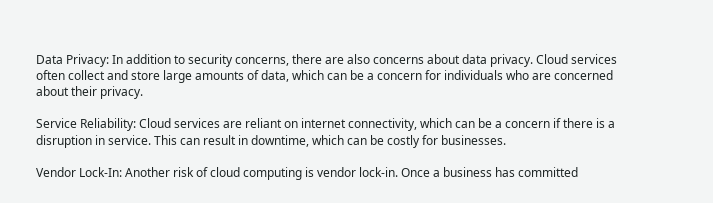Data Privacy: In addition to security concerns, there are also concerns about data privacy. Cloud services often collect and store large amounts of data, which can be a concern for individuals who are concerned about their privacy.

Service Reliability: Cloud services are reliant on internet connectivity, which can be a concern if there is a disruption in service. This can result in downtime, which can be costly for businesses.

Vendor Lock-In: Another risk of cloud computing is vendor lock-in. Once a business has committed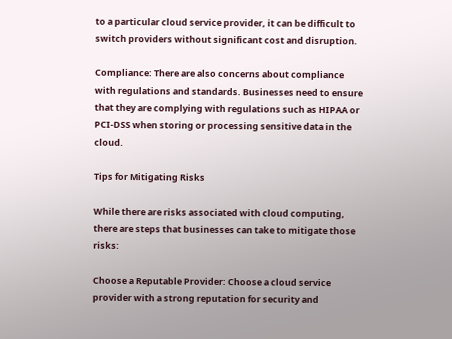to a particular cloud service provider, it can be difficult to switch providers without significant cost and disruption.

Compliance: There are also concerns about compliance with regulations and standards. Businesses need to ensure that they are complying with regulations such as HIPAA or PCI-DSS when storing or processing sensitive data in the cloud.

Tips for Mitigating Risks

While there are risks associated with cloud computing, there are steps that businesses can take to mitigate those risks:

Choose a Reputable Provider: Choose a cloud service provider with a strong reputation for security and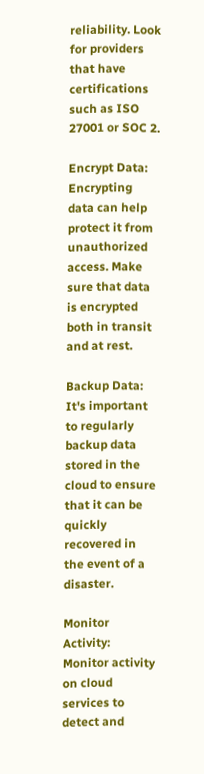reliability. Look for providers that have certifications such as ISO 27001 or SOC 2.

Encrypt Data: Encrypting data can help protect it from unauthorized access. Make sure that data is encrypted both in transit and at rest.

Backup Data: It's important to regularly backup data stored in the cloud to ensure that it can be quickly recovered in the event of a disaster.

Monitor Activity: Monitor activity on cloud services to detect and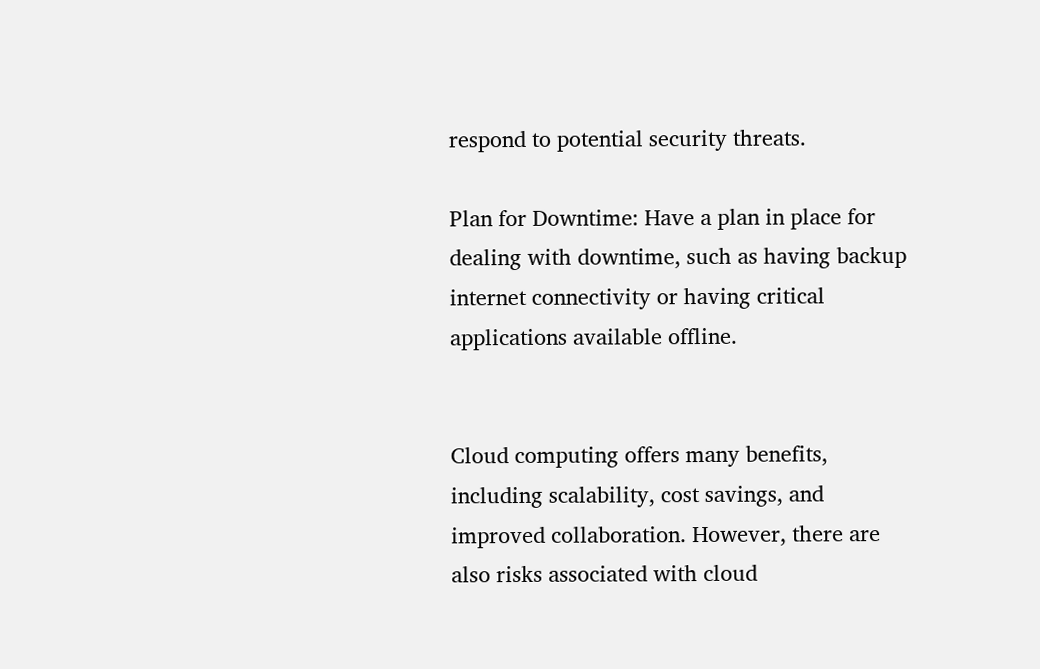respond to potential security threats.

Plan for Downtime: Have a plan in place for dealing with downtime, such as having backup internet connectivity or having critical applications available offline.


Cloud computing offers many benefits, including scalability, cost savings, and improved collaboration. However, there are also risks associated with cloud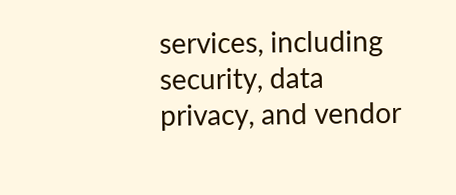services, including security, data privacy, and vendor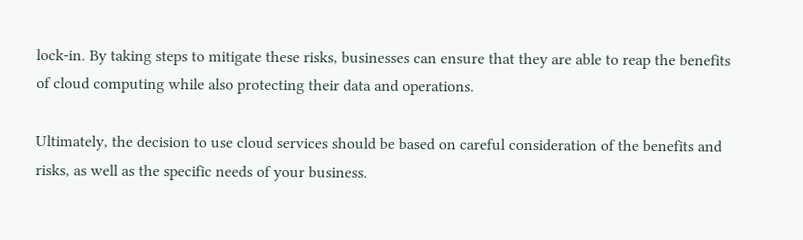lock-in. By taking steps to mitigate these risks, businesses can ensure that they are able to reap the benefits of cloud computing while also protecting their data and operations.

Ultimately, the decision to use cloud services should be based on careful consideration of the benefits and risks, as well as the specific needs of your business.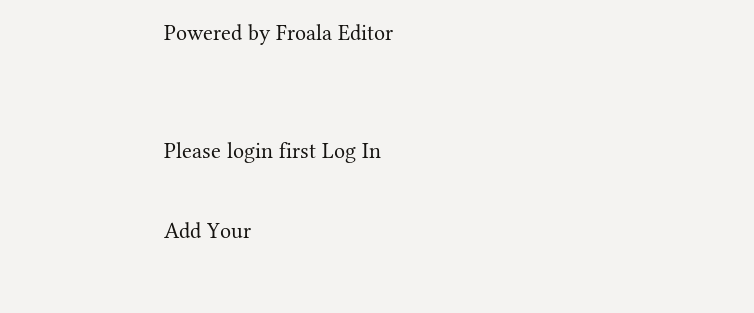Powered by Froala Editor


Please login first Log In

Add Your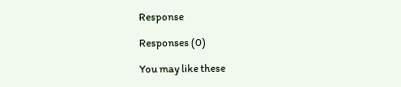Response

Responses (0)

You may like these